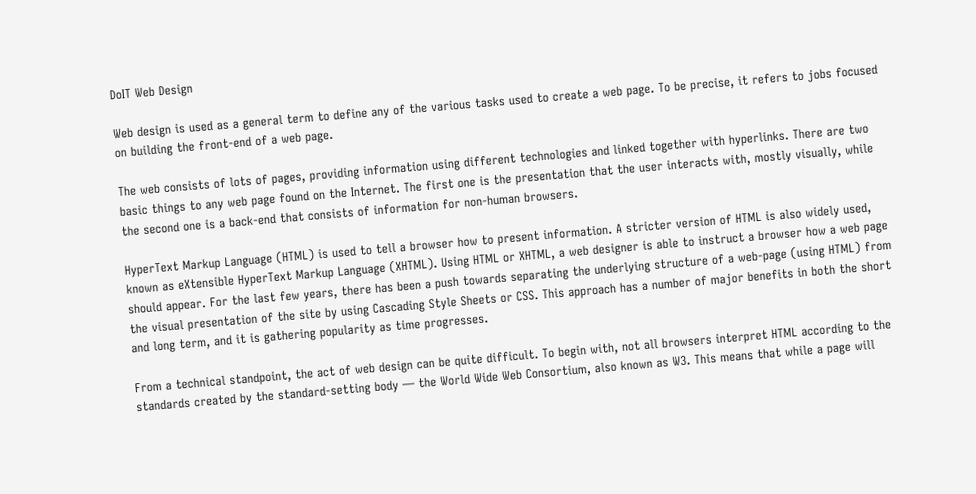DoIT Web Design

Web design is used as a general term to define any of the various tasks used to create a web page. To be precise, it refers to jobs focused on building the front-end of a web page.

The web consists of lots of pages, providing information using different technologies and linked together with hyperlinks. There are two basic things to any web page found on the Internet. The first one is the presentation that the user interacts with, mostly visually, while the second one is a back-end that consists of information for non-human browsers.

HyperText Markup Language (HTML) is used to tell a browser how to present information. A stricter version of HTML is also widely used, known as eXtensible HyperText Markup Language (XHTML). Using HTML or XHTML, a web designer is able to instruct a browser how a web page should appear. For the last few years, there has been a push towards separating the underlying structure of a web-page (using HTML) from the visual presentation of the site by using Cascading Style Sheets or CSS. This approach has a number of major benefits in both the short and long term, and it is gathering popularity as time progresses.

From a technical standpoint, the act of web design can be quite difficult. To begin with, not all browsers interpret HTML according to the standards created by the standard-setting body — the World Wide Web Consortium, also known as W3. This means that while a page will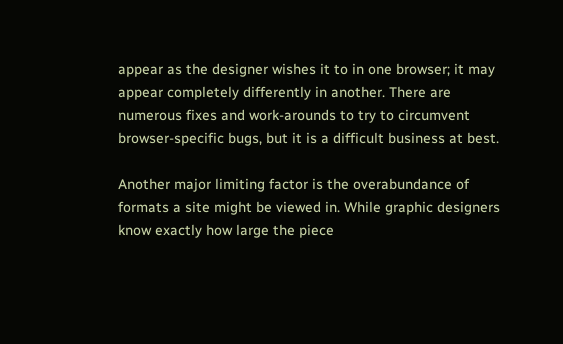appear as the designer wishes it to in one browser; it may appear completely differently in another. There are numerous fixes and work-arounds to try to circumvent browser-specific bugs, but it is a difficult business at best.

Another major limiting factor is the overabundance of formats a site might be viewed in. While graphic designers know exactly how large the piece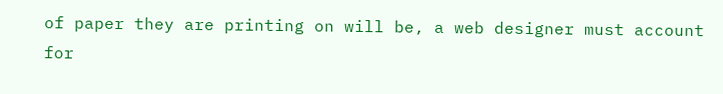of paper they are printing on will be, a web designer must account for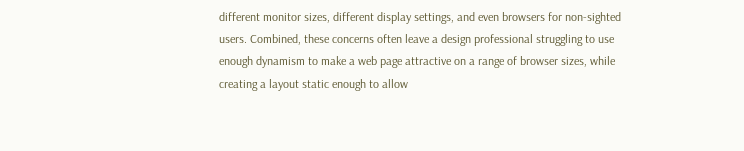different monitor sizes, different display settings, and even browsers for non-sighted users. Combined, these concerns often leave a design professional struggling to use enough dynamism to make a web page attractive on a range of browser sizes, while creating a layout static enough to allow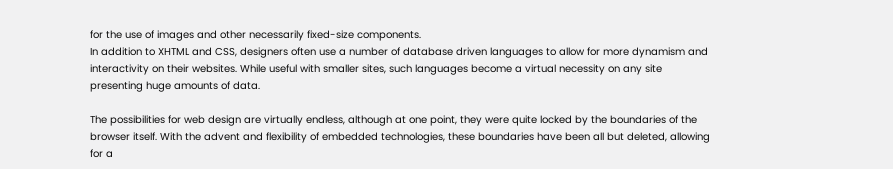for the use of images and other necessarily fixed-size components.
In addition to XHTML and CSS, designers often use a number of database driven languages to allow for more dynamism and interactivity on their websites. While useful with smaller sites, such languages become a virtual necessity on any site presenting huge amounts of data.

The possibilities for web design are virtually endless, although at one point, they were quite locked by the boundaries of the browser itself. With the advent and flexibility of embedded technologies, these boundaries have been all but deleted, allowing for a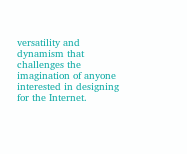versatility and dynamism that challenges the imagination of anyone interested in designing for the Internet.